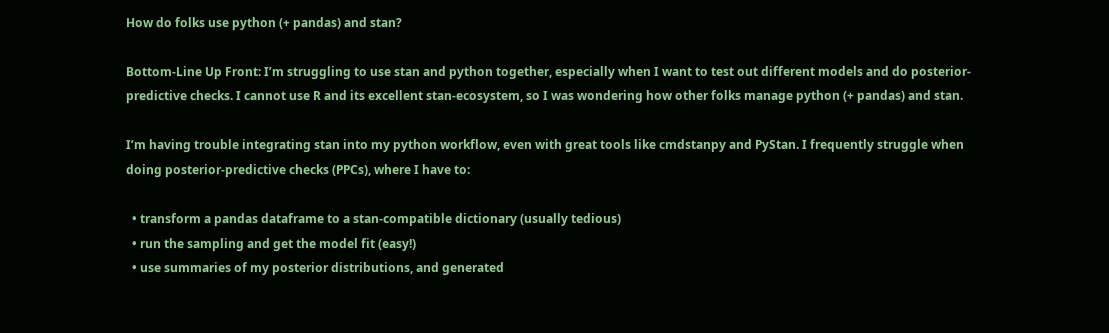How do folks use python (+ pandas) and stan?

Bottom-Line Up Front: I’m struggling to use stan and python together, especially when I want to test out different models and do posterior-predictive checks. I cannot use R and its excellent stan-ecosystem, so I was wondering how other folks manage python (+ pandas) and stan.

I’m having trouble integrating stan into my python workflow, even with great tools like cmdstanpy and PyStan. I frequently struggle when doing posterior-predictive checks (PPCs), where I have to:

  • transform a pandas dataframe to a stan-compatible dictionary (usually tedious)
  • run the sampling and get the model fit (easy!)
  • use summaries of my posterior distributions, and generated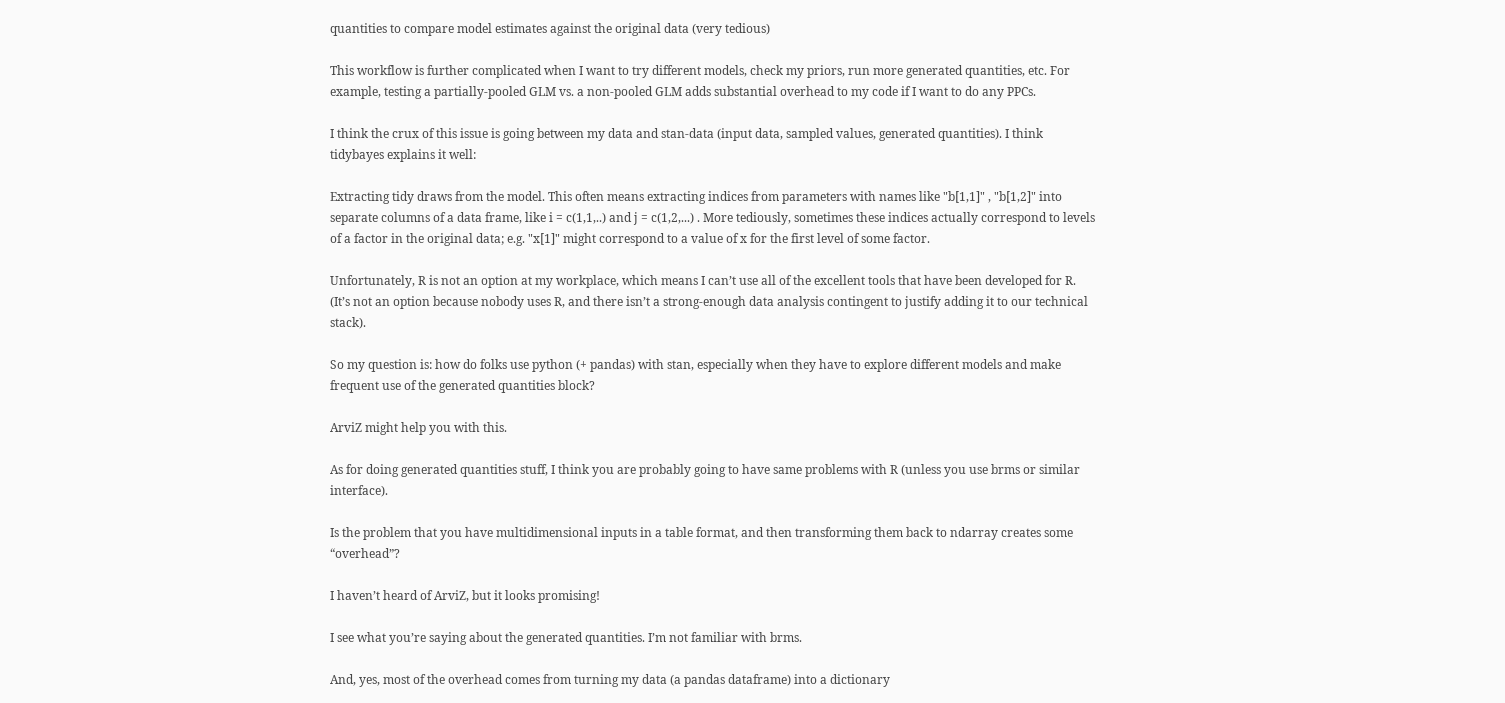quantities to compare model estimates against the original data (very tedious)

This workflow is further complicated when I want to try different models, check my priors, run more generated quantities, etc. For example, testing a partially-pooled GLM vs. a non-pooled GLM adds substantial overhead to my code if I want to do any PPCs.

I think the crux of this issue is going between my data and stan-data (input data, sampled values, generated quantities). I think tidybayes explains it well:

Extracting tidy draws from the model. This often means extracting indices from parameters with names like "b[1,1]" , "b[1,2]" into separate columns of a data frame, like i = c(1,1,..) and j = c(1,2,...) . More tediously, sometimes these indices actually correspond to levels of a factor in the original data; e.g. "x[1]" might correspond to a value of x for the first level of some factor.

Unfortunately, R is not an option at my workplace, which means I can’t use all of the excellent tools that have been developed for R. (It’s not an option because nobody uses R, and there isn’t a strong-enough data analysis contingent to justify adding it to our technical stack).

So my question is: how do folks use python (+ pandas) with stan, especially when they have to explore different models and make frequent use of the generated quantities block?

ArviZ might help you with this.

As for doing generated quantities stuff, I think you are probably going to have same problems with R (unless you use brms or similar interface).

Is the problem that you have multidimensional inputs in a table format, and then transforming them back to ndarray creates some “overhead”?

I haven’t heard of ArviZ, but it looks promising!

I see what you’re saying about the generated quantities. I’m not familiar with brms.

And, yes, most of the overhead comes from turning my data (a pandas dataframe) into a dictionary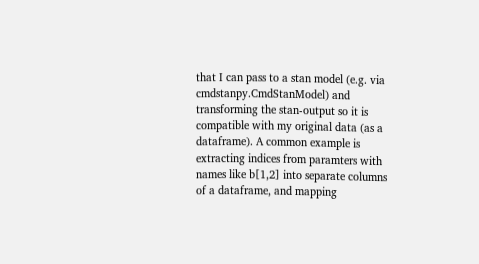that I can pass to a stan model (e.g. via cmdstanpy.CmdStanModel) and transforming the stan-output so it is compatible with my original data (as a dataframe). A common example is extracting indices from paramters with names like b[1,2] into separate columns of a dataframe, and mapping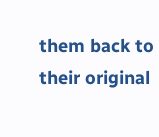them back to their original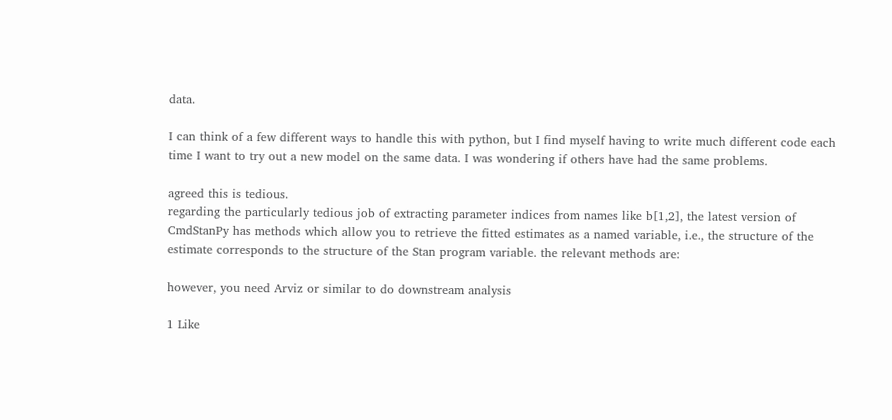data.

I can think of a few different ways to handle this with python, but I find myself having to write much different code each time I want to try out a new model on the same data. I was wondering if others have had the same problems.

agreed this is tedious.
regarding the particularly tedious job of extracting parameter indices from names like b[1,2], the latest version of CmdStanPy has methods which allow you to retrieve the fitted estimates as a named variable, i.e., the structure of the estimate corresponds to the structure of the Stan program variable. the relevant methods are:

however, you need Arviz or similar to do downstream analysis

1 Like